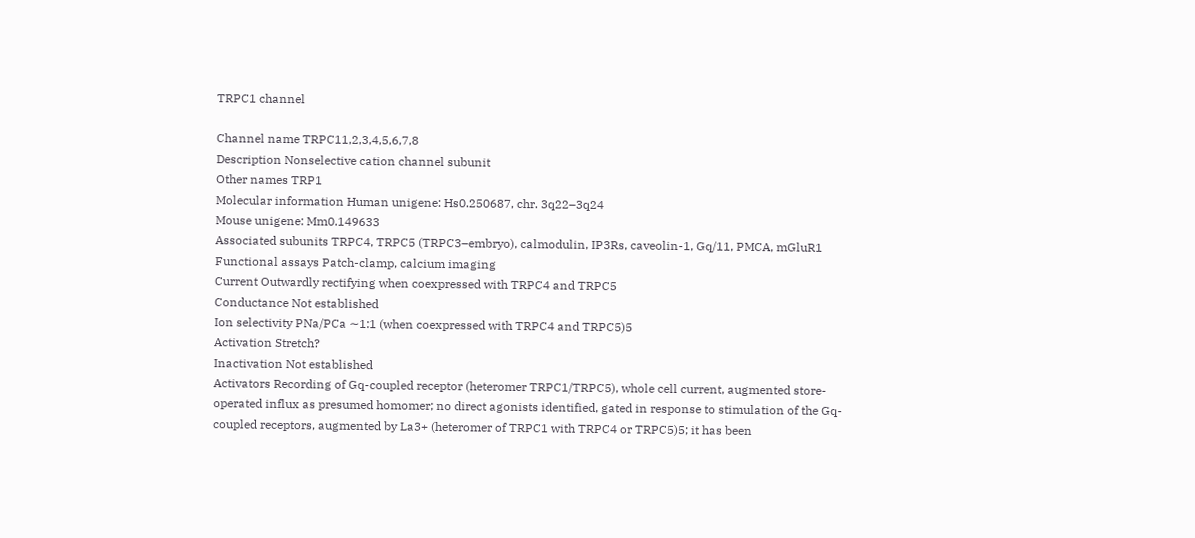TRPC1 channel

Channel name TRPC11,2,3,4,5,6,7,8
Description Nonselective cation channel subunit
Other names TRP1
Molecular information Human unigene: Hs0.250687, chr. 3q22–3q24
Mouse unigene: Mm0.149633
Associated subunits TRPC4, TRPC5 (TRPC3–embryo), calmodulin, IP3Rs, caveolin-1, Gq/11, PMCA, mGluR1
Functional assays Patch-clamp, calcium imaging
Current Outwardly rectifying when coexpressed with TRPC4 and TRPC5
Conductance Not established
Ion selectivity PNa/PCa ∼1:1 (when coexpressed with TRPC4 and TRPC5)5
Activation Stretch?
Inactivation Not established
Activators Recording of Gq-coupled receptor (heteromer TRPC1/TRPC5), whole cell current, augmented store-operated influx as presumed homomer; no direct agonists identified, gated in response to stimulation of the Gq-coupled receptors, augmented by La3+ (heteromer of TRPC1 with TRPC4 or TRPC5)5; it has been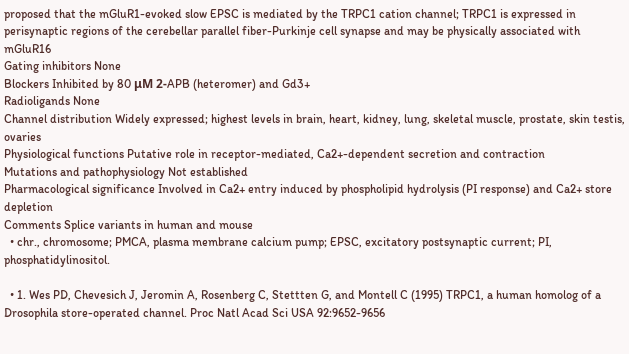proposed that the mGluR1-evoked slow EPSC is mediated by the TRPC1 cation channel; TRPC1 is expressed in perisynaptic regions of the cerebellar parallel fiber-Purkinje cell synapse and may be physically associated with mGluR16
Gating inhibitors None
Blockers Inhibited by 80 μM 2-APB (heteromer) and Gd3+
Radioligands None
Channel distribution Widely expressed; highest levels in brain, heart, kidney, lung, skeletal muscle, prostate, skin testis, ovaries
Physiological functions Putative role in receptor-mediated, Ca2+-dependent secretion and contraction
Mutations and pathophysiology Not established
Pharmacological significance Involved in Ca2+ entry induced by phospholipid hydrolysis (PI response) and Ca2+ store depletion
Comments Splice variants in human and mouse
  • chr., chromosome; PMCA, plasma membrane calcium pump; EPSC, excitatory postsynaptic current; PI, phosphatidylinositol.

  • 1. Wes PD, Chevesich J, Jeromin A, Rosenberg C, Stettten G, and Montell C (1995) TRPC1, a human homolog of a Drosophila store-operated channel. Proc Natl Acad Sci USA 92:9652-9656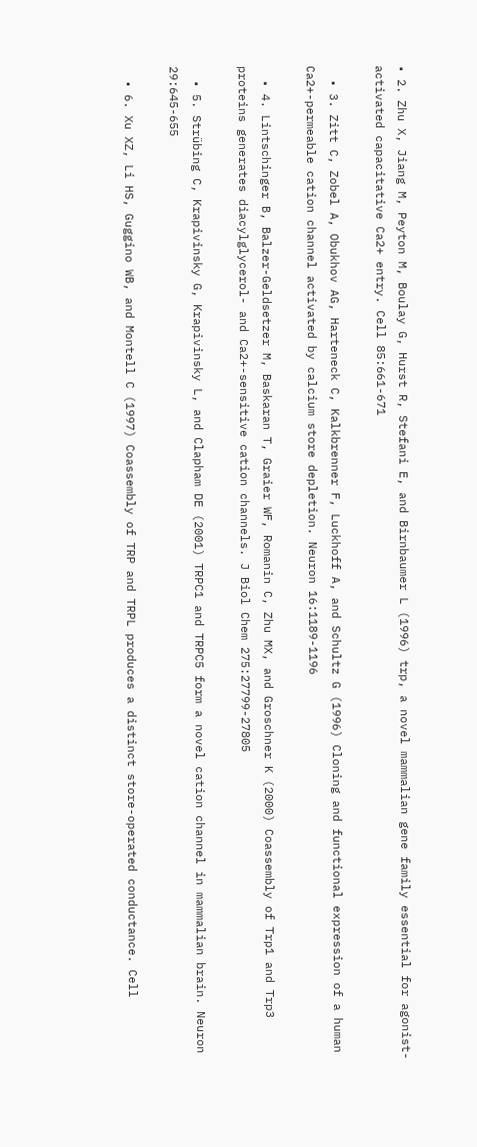• 2. Zhu X, Jiang M, Peyton M, Boulay G, Hurst R, Stefani E, and Birnbaumer L (1996) trp, a novel mammalian gene family essential for agonist-activated capacitative Ca2+ entry. Cell 85:661-671

  • 3. Zitt C, Zobel A, Obukhov AG, Harteneck C, Kalkbrenner F, Luckhoff A, and Schultz G (1996) Cloning and functional expression of a human Ca2+-permeable cation channel activated by calcium store depletion. Neuron 16:1189-1196

  • 4. Lintschinger B, Balzer-Geldsetzer M, Baskaran T, Graier WF, Romanin C, Zhu MX, and Groschner K (2000) Coassembly of Trp1 and Trp3 proteins generates diacylglycerol- and Ca2+-sensitive cation channels. J Biol Chem 275:27799-27805

  • 5. Strübing C, Krapivinsky G, Krapivinsky L, and Clapham DE (2001) TRPC1 and TRPC5 form a novel cation channel in mammalian brain. Neuron 29:645-655

  • 6. Xu XZ, Li HS, Guggino WB, and Montell C (1997) Coassembly of TRP and TRPL produces a distinct store-operated conductance. Cell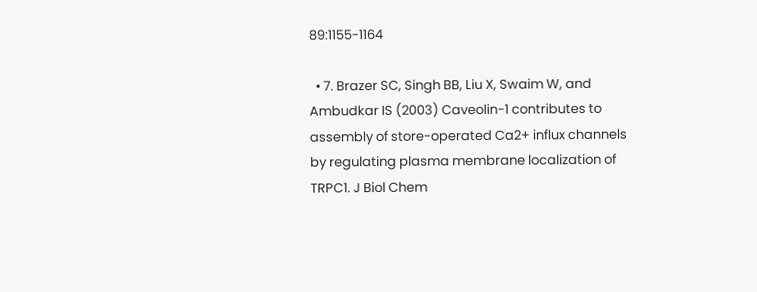89:1155-1164

  • 7. Brazer SC, Singh BB, Liu X, Swaim W, and Ambudkar IS (2003) Caveolin-1 contributes to assembly of store-operated Ca2+ influx channels by regulating plasma membrane localization of TRPC1. J Biol Chem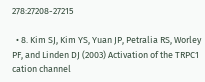278:27208-27215

  • 8. Kim SJ, Kim YS, Yuan JP, Petralia RS, Worley PF, and Linden DJ (2003) Activation of the TRPC1 cation channel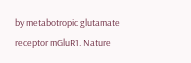by metabotropic glutamate receptor mGluR1. Nature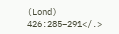(Lond) 426:285–291</.>